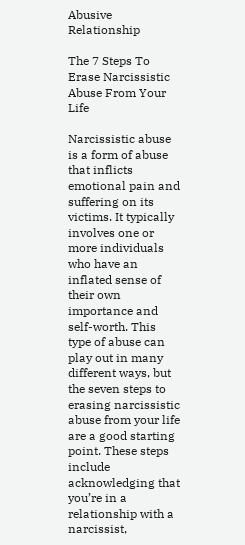Abusive Relationship

The 7 Steps To Erase Narcissistic Abuse From Your Life

Narcissistic abuse is a form of abuse that inflicts emotional pain and suffering on its victims. It typically involves one or more individuals who have an inflated sense of their own importance and self-worth. This type of abuse can play out in many different ways, but the seven steps to erasing narcissistic abuse from your life are a good starting point. These steps include acknowledging that you’re in a relationship with a narcissist,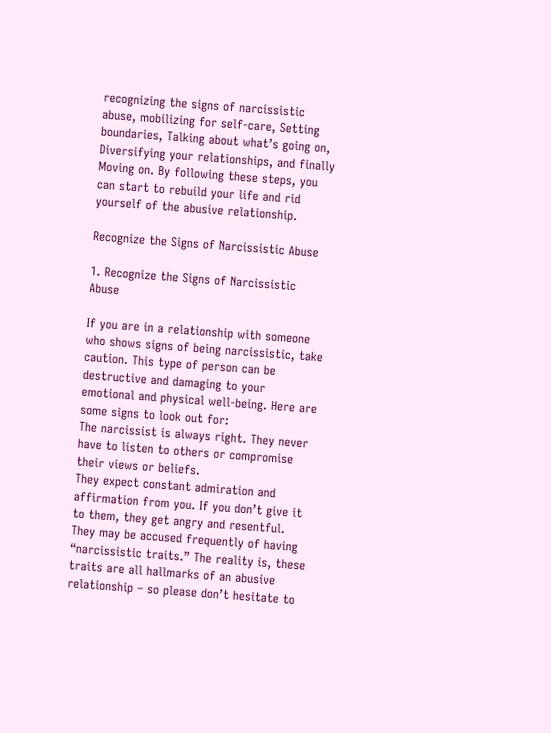recognizing the signs of narcissistic abuse, mobilizing for self-care, Setting boundaries, Talking about what’s going on, Diversifying your relationships, and finally Moving on. By following these steps, you can start to rebuild your life and rid yourself of the abusive relationship.

Recognize the Signs of Narcissistic Abuse

1. Recognize the Signs of Narcissistic Abuse

If you are in a relationship with someone who shows signs of being narcissistic, take caution. This type of person can be destructive and damaging to your emotional and physical well-being. Here are some signs to look out for:
The narcissist is always right. They never have to listen to others or compromise their views or beliefs.
They expect constant admiration and affirmation from you. If you don’t give it to them, they get angry and resentful.
They may be accused frequently of having “narcissistic traits.” The reality is, these traits are all hallmarks of an abusive relationship – so please don’t hesitate to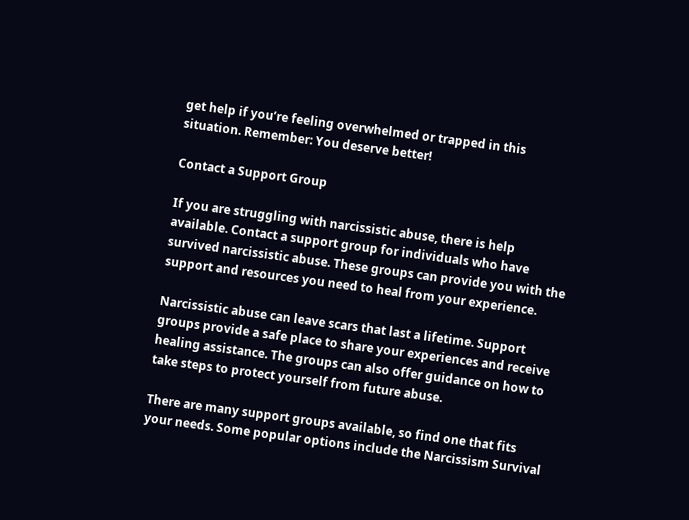get help if you’re feeling overwhelmed or trapped in this situation. Remember: You deserve better!

Contact a Support Group

If you are struggling with narcissistic abuse, there is help available. Contact a support group for individuals who have survived narcissistic abuse. These groups can provide you with the support and resources you need to heal from your experience.

Narcissistic abuse can leave scars that last a lifetime. Support groups provide a safe place to share your experiences and receive healing assistance. The groups can also offer guidance on how to take steps to protect yourself from future abuse.

There are many support groups available, so find one that fits your needs. Some popular options include the Narcissism Survival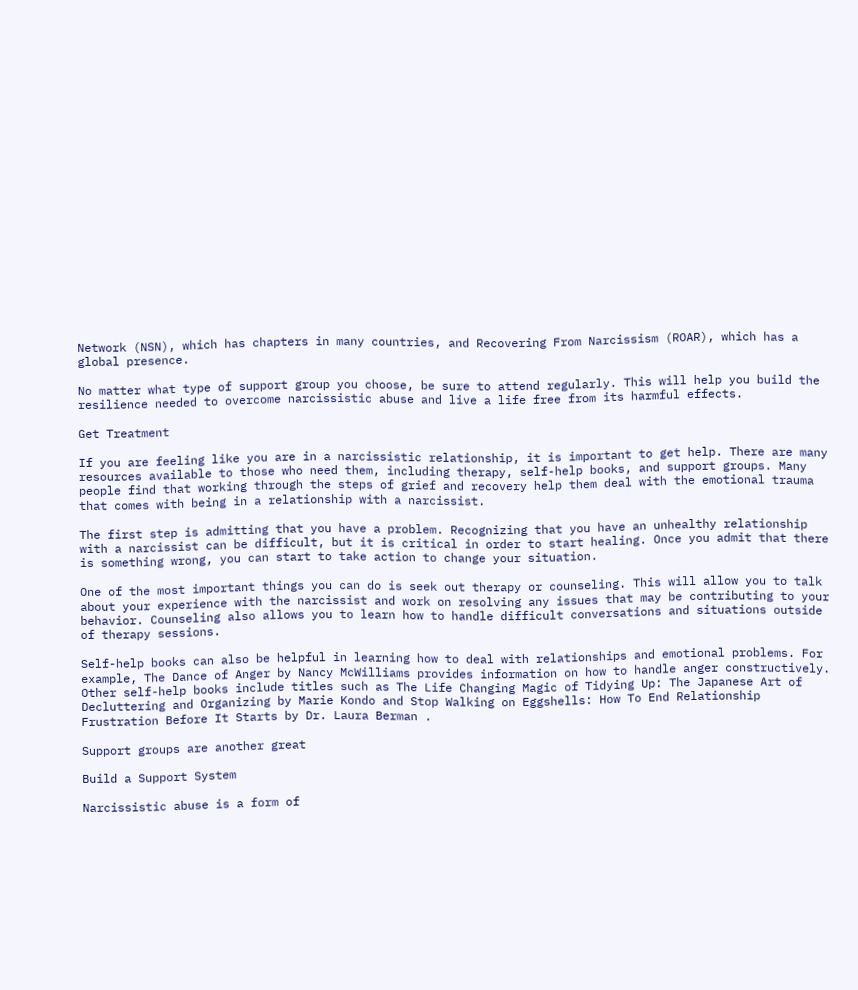Network (NSN), which has chapters in many countries, and Recovering From Narcissism (ROAR), which has a global presence.

No matter what type of support group you choose, be sure to attend regularly. This will help you build the resilience needed to overcome narcissistic abuse and live a life free from its harmful effects.

Get Treatment

If you are feeling like you are in a narcissistic relationship, it is important to get help. There are many resources available to those who need them, including therapy, self-help books, and support groups. Many people find that working through the steps of grief and recovery help them deal with the emotional trauma that comes with being in a relationship with a narcissist.

The first step is admitting that you have a problem. Recognizing that you have an unhealthy relationship with a narcissist can be difficult, but it is critical in order to start healing. Once you admit that there is something wrong, you can start to take action to change your situation.

One of the most important things you can do is seek out therapy or counseling. This will allow you to talk about your experience with the narcissist and work on resolving any issues that may be contributing to your behavior. Counseling also allows you to learn how to handle difficult conversations and situations outside of therapy sessions.

Self-help books can also be helpful in learning how to deal with relationships and emotional problems. For example, The Dance of Anger by Nancy McWilliams provides information on how to handle anger constructively. Other self-help books include titles such as The Life Changing Magic of Tidying Up: The Japanese Art of Decluttering and Organizing by Marie Kondo and Stop Walking on Eggshells: How To End Relationship Frustration Before It Starts by Dr. Laura Berman .

Support groups are another great

Build a Support System

Narcissistic abuse is a form of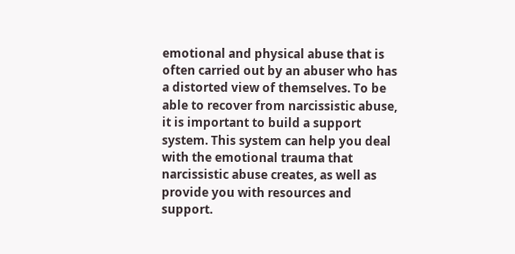emotional and physical abuse that is often carried out by an abuser who has a distorted view of themselves. To be able to recover from narcissistic abuse, it is important to build a support system. This system can help you deal with the emotional trauma that narcissistic abuse creates, as well as provide you with resources and support.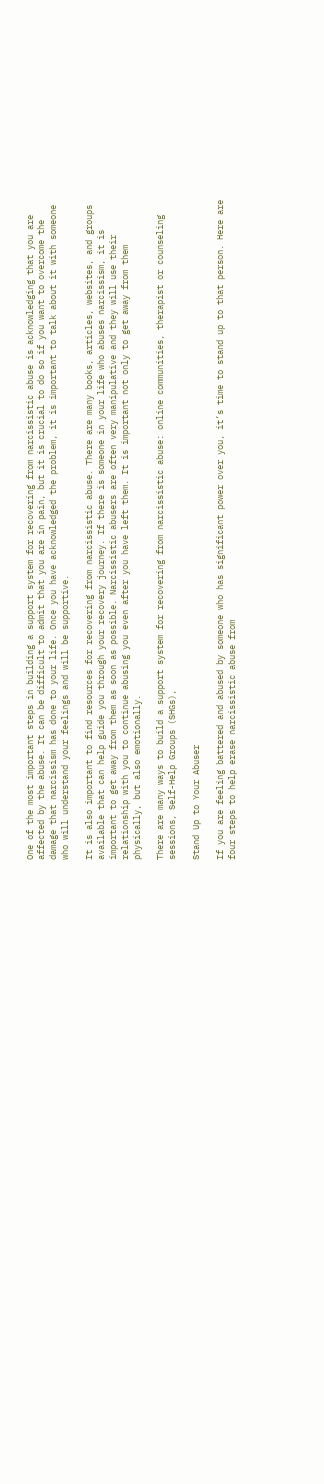One of the most important steps in building a support system for recovering from narcissistic abuse is acknowledging that you are affected by the abuse. It can be difficult to admit that you are in pain, but it is crucial to do so if you want to overcome the damage that narcissism has done to your life. Once you have acknowledged the problem, it is important to talk about it with someone who will understand your feelings and will be supportive.

It is also important to find resources for recovering from narcissistic abuse. There are many books, articles, websites, and groups available that can help guide you through your recovery journey. If there is someone in your life who abuses narcissism, it is important to get away from them as soon as possible. Narcissistic abusers are often very manipulative and they will use their relationship with you to continue abusing you even after you have left them. It is important not only to get away from them physically, but also emotionally.

There are many ways to build a support system for recovering from narcissistic abuse: online communities, therapist or counseling sessions, Self-Help Groups (SHGs),

Stand Up to Your Abuser

If you are feeling battered and abused by someone who has significant power over you, it’s time to stand up to that person. Here are four steps to help erase narcissistic abuse from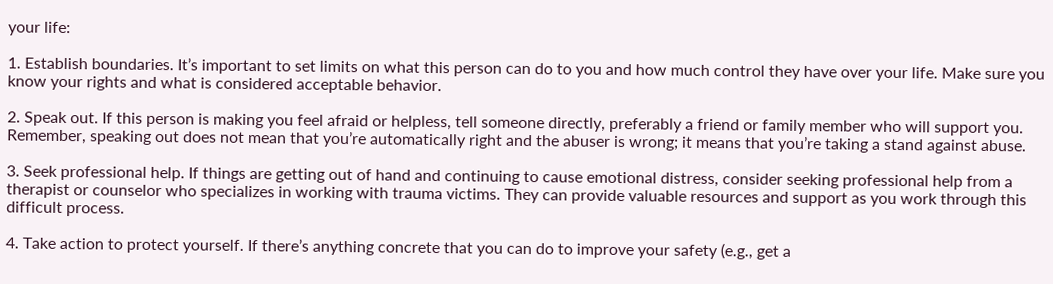your life:

1. Establish boundaries. It’s important to set limits on what this person can do to you and how much control they have over your life. Make sure you know your rights and what is considered acceptable behavior.

2. Speak out. If this person is making you feel afraid or helpless, tell someone directly, preferably a friend or family member who will support you. Remember, speaking out does not mean that you’re automatically right and the abuser is wrong; it means that you’re taking a stand against abuse.

3. Seek professional help. If things are getting out of hand and continuing to cause emotional distress, consider seeking professional help from a therapist or counselor who specializes in working with trauma victims. They can provide valuable resources and support as you work through this difficult process.

4. Take action to protect yourself. If there’s anything concrete that you can do to improve your safety (e.g., get a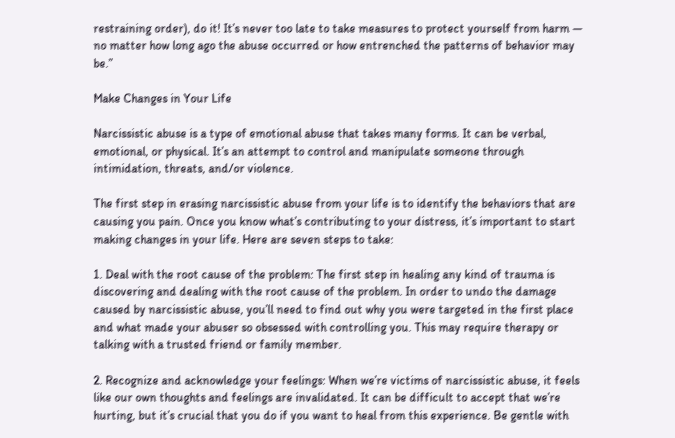restraining order), do it! It’s never too late to take measures to protect yourself from harm — no matter how long ago the abuse occurred or how entrenched the patterns of behavior may be.”

Make Changes in Your Life

Narcissistic abuse is a type of emotional abuse that takes many forms. It can be verbal, emotional, or physical. It’s an attempt to control and manipulate someone through intimidation, threats, and/or violence.

The first step in erasing narcissistic abuse from your life is to identify the behaviors that are causing you pain. Once you know what’s contributing to your distress, it’s important to start making changes in your life. Here are seven steps to take:

1. Deal with the root cause of the problem: The first step in healing any kind of trauma is discovering and dealing with the root cause of the problem. In order to undo the damage caused by narcissistic abuse, you’ll need to find out why you were targeted in the first place and what made your abuser so obsessed with controlling you. This may require therapy or talking with a trusted friend or family member.

2. Recognize and acknowledge your feelings: When we’re victims of narcissistic abuse, it feels like our own thoughts and feelings are invalidated. It can be difficult to accept that we’re hurting, but it’s crucial that you do if you want to heal from this experience. Be gentle with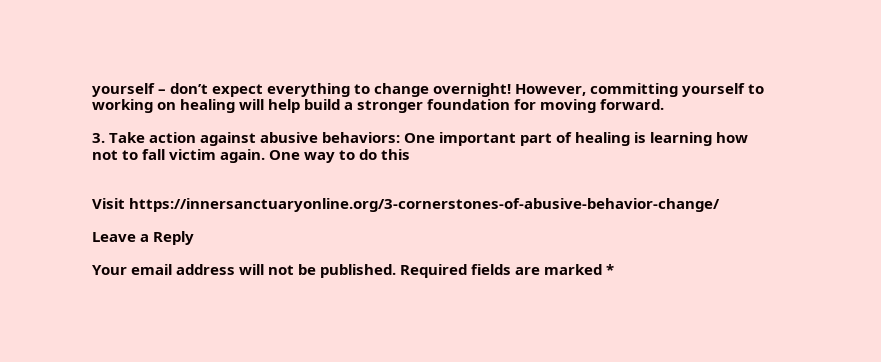yourself – don’t expect everything to change overnight! However, committing yourself to working on healing will help build a stronger foundation for moving forward.

3. Take action against abusive behaviors: One important part of healing is learning how not to fall victim again. One way to do this


Visit https://innersanctuaryonline.org/3-cornerstones-of-abusive-behavior-change/

Leave a Reply

Your email address will not be published. Required fields are marked *